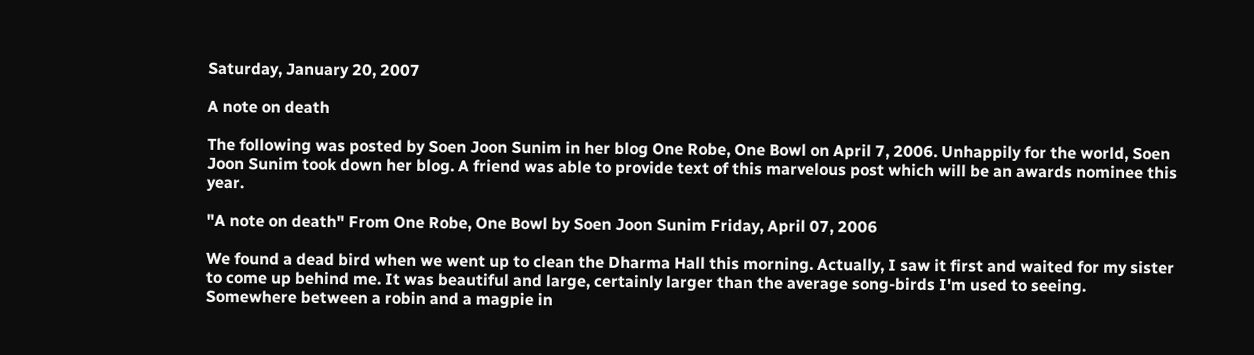Saturday, January 20, 2007

A note on death

The following was posted by Soen Joon Sunim in her blog One Robe, One Bowl on April 7, 2006. Unhappily for the world, Soen Joon Sunim took down her blog. A friend was able to provide text of this marvelous post which will be an awards nominee this year.

"A note on death" From One Robe, One Bowl by Soen Joon Sunim Friday, April 07, 2006

We found a dead bird when we went up to clean the Dharma Hall this morning. Actually, I saw it first and waited for my sister to come up behind me. It was beautiful and large, certainly larger than the average song-birds I'm used to seeing. Somewhere between a robin and a magpie in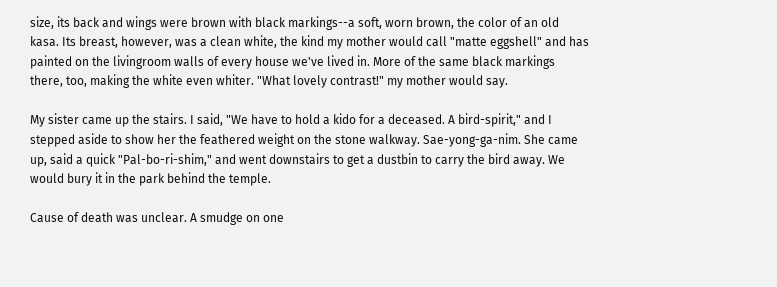size, its back and wings were brown with black markings--a soft, worn brown, the color of an old kasa. Its breast, however, was a clean white, the kind my mother would call "matte eggshell" and has painted on the livingroom walls of every house we've lived in. More of the same black markings there, too, making the white even whiter. "What lovely contrast!" my mother would say.

My sister came up the stairs. I said, "We have to hold a kido for a deceased. A bird-spirit," and I stepped aside to show her the feathered weight on the stone walkway. Sae-yong-ga-nim. She came up, said a quick "Pal-bo-ri-shim," and went downstairs to get a dustbin to carry the bird away. We would bury it in the park behind the temple.

Cause of death was unclear. A smudge on one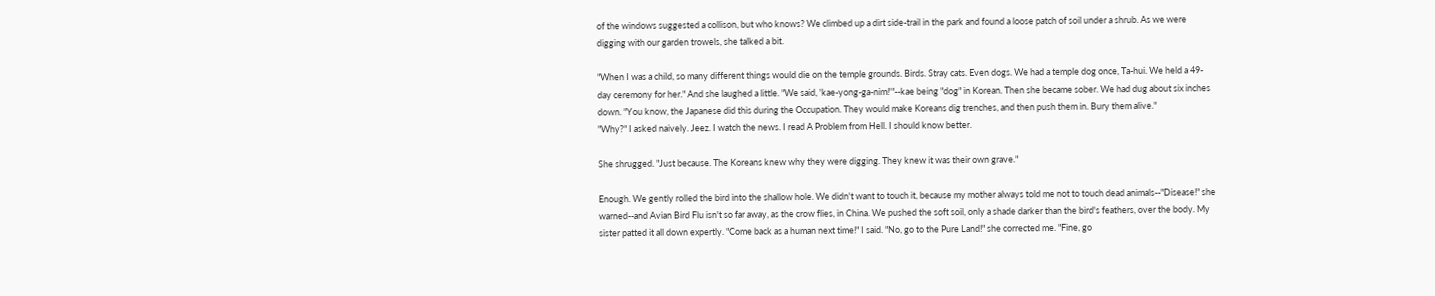of the windows suggested a collison, but who knows? We climbed up a dirt side-trail in the park and found a loose patch of soil under a shrub. As we were digging with our garden trowels, she talked a bit.

"When I was a child, so many different things would die on the temple grounds. Birds. Stray cats. Even dogs. We had a temple dog once, Ta-hui. We held a 49-day ceremony for her." And she laughed a little. "We said, 'kae-yong-ga-nim!'"--kae being "dog" in Korean. Then she became sober. We had dug about six inches down. "You know, the Japanese did this during the Occupation. They would make Koreans dig trenches, and then push them in. Bury them alive."
"Why?" I asked naively. Jeez. I watch the news. I read A Problem from Hell. I should know better.

She shrugged. "Just because. The Koreans knew why they were digging. They knew it was their own grave."

Enough. We gently rolled the bird into the shallow hole. We didn't want to touch it, because my mother always told me not to touch dead animals--"Disease!" she warned--and Avian Bird Flu isn't so far away, as the crow flies, in China. We pushed the soft soil, only a shade darker than the bird's feathers, over the body. My sister patted it all down expertly. "Come back as a human next time!" I said. "No, go to the Pure Land!" she corrected me. "Fine, go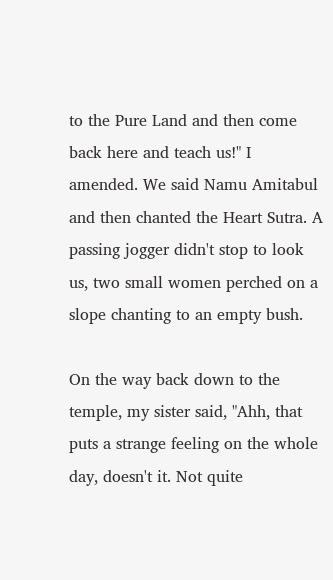to the Pure Land and then come back here and teach us!" I amended. We said Namu Amitabul and then chanted the Heart Sutra. A passing jogger didn't stop to look us, two small women perched on a slope chanting to an empty bush.

On the way back down to the temple, my sister said, "Ahh, that puts a strange feeling on the whole day, doesn't it. Not quite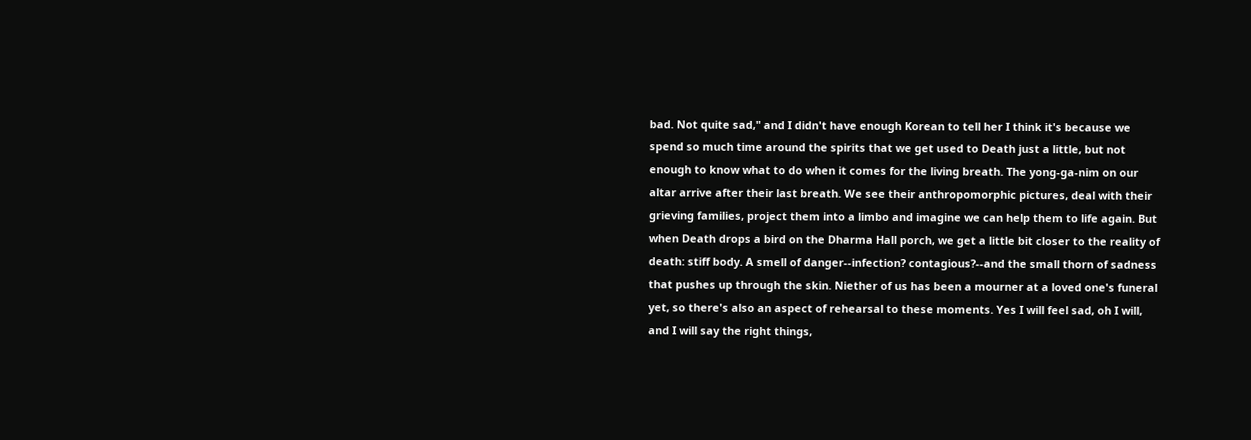bad. Not quite sad," and I didn't have enough Korean to tell her I think it's because we spend so much time around the spirits that we get used to Death just a little, but not enough to know what to do when it comes for the living breath. The yong-ga-nim on our altar arrive after their last breath. We see their anthropomorphic pictures, deal with their grieving families, project them into a limbo and imagine we can help them to life again. But when Death drops a bird on the Dharma Hall porch, we get a little bit closer to the reality of death: stiff body. A smell of danger--infection? contagious?--and the small thorn of sadness that pushes up through the skin. Niether of us has been a mourner at a loved one's funeral yet, so there's also an aspect of rehearsal to these moments. Yes I will feel sad, oh I will, and I will say the right things,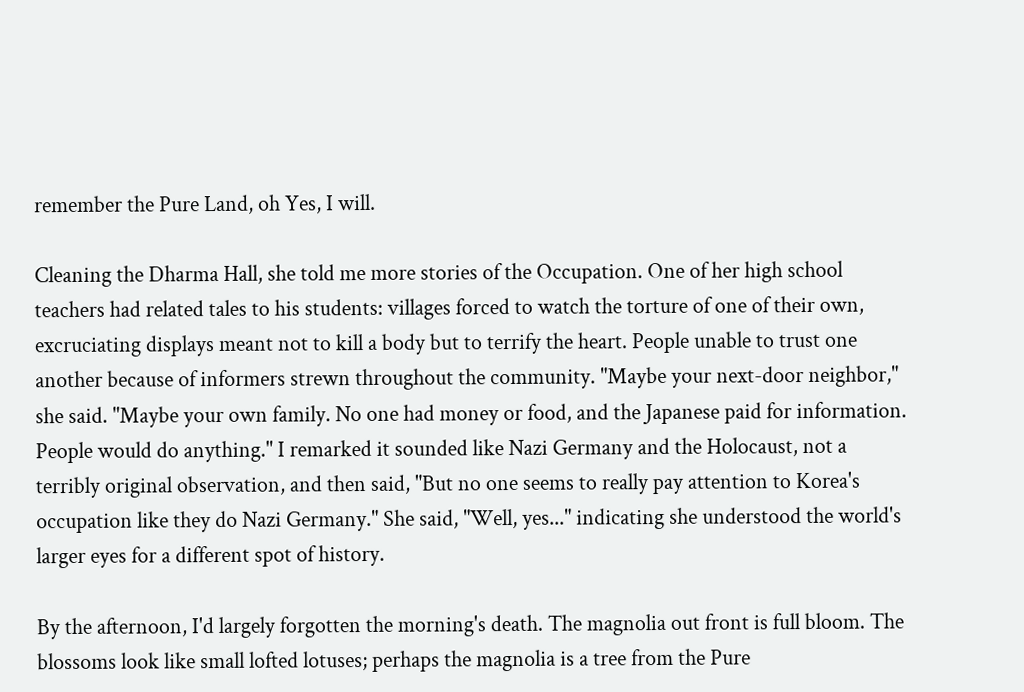remember the Pure Land, oh Yes, I will.

Cleaning the Dharma Hall, she told me more stories of the Occupation. One of her high school teachers had related tales to his students: villages forced to watch the torture of one of their own, excruciating displays meant not to kill a body but to terrify the heart. People unable to trust one another because of informers strewn throughout the community. "Maybe your next-door neighbor," she said. "Maybe your own family. No one had money or food, and the Japanese paid for information. People would do anything." I remarked it sounded like Nazi Germany and the Holocaust, not a terribly original observation, and then said, "But no one seems to really pay attention to Korea's occupation like they do Nazi Germany." She said, "Well, yes..." indicating she understood the world's larger eyes for a different spot of history.

By the afternoon, I'd largely forgotten the morning's death. The magnolia out front is full bloom. The blossoms look like small lofted lotuses; perhaps the magnolia is a tree from the Pure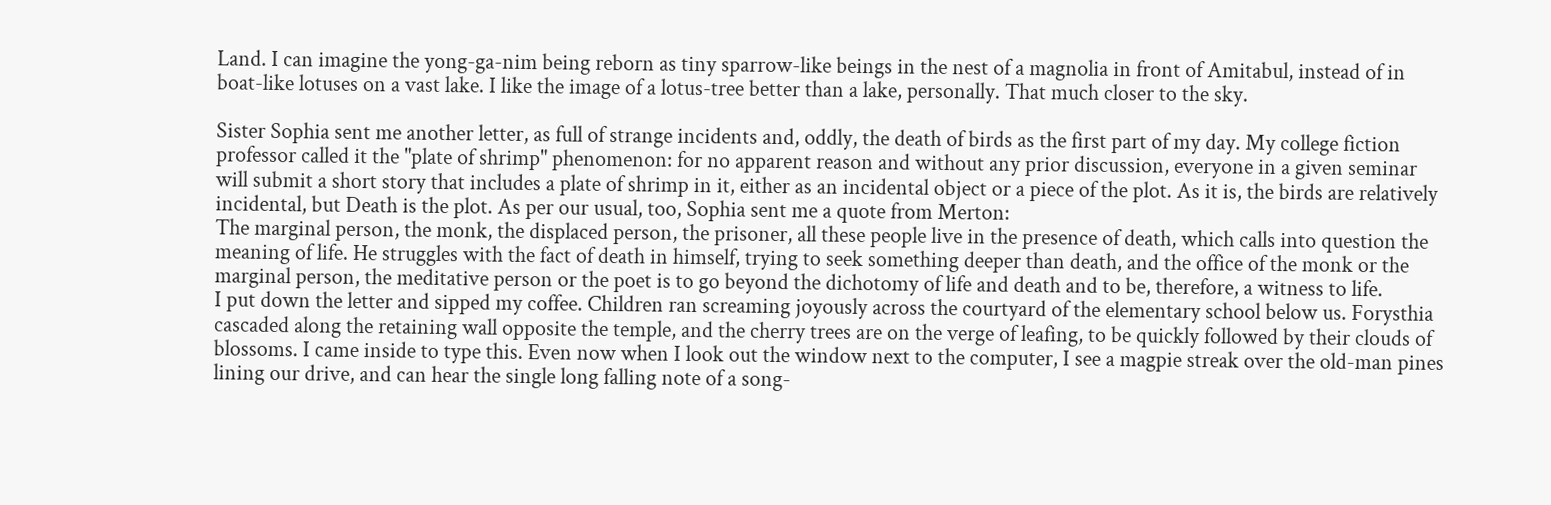Land. I can imagine the yong-ga-nim being reborn as tiny sparrow-like beings in the nest of a magnolia in front of Amitabul, instead of in boat-like lotuses on a vast lake. I like the image of a lotus-tree better than a lake, personally. That much closer to the sky.

Sister Sophia sent me another letter, as full of strange incidents and, oddly, the death of birds as the first part of my day. My college fiction professor called it the "plate of shrimp" phenomenon: for no apparent reason and without any prior discussion, everyone in a given seminar will submit a short story that includes a plate of shrimp in it, either as an incidental object or a piece of the plot. As it is, the birds are relatively incidental, but Death is the plot. As per our usual, too, Sophia sent me a quote from Merton:
The marginal person, the monk, the displaced person, the prisoner, all these people live in the presence of death, which calls into question the meaning of life. He struggles with the fact of death in himself, trying to seek something deeper than death, and the office of the monk or the marginal person, the meditative person or the poet is to go beyond the dichotomy of life and death and to be, therefore, a witness to life.
I put down the letter and sipped my coffee. Children ran screaming joyously across the courtyard of the elementary school below us. Forysthia cascaded along the retaining wall opposite the temple, and the cherry trees are on the verge of leafing, to be quickly followed by their clouds of blossoms. I came inside to type this. Even now when I look out the window next to the computer, I see a magpie streak over the old-man pines lining our drive, and can hear the single long falling note of a song-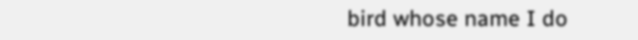bird whose name I do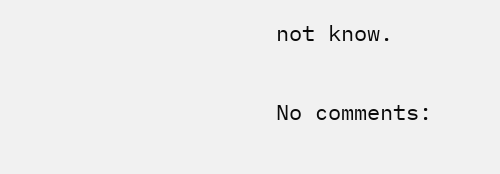not know.

No comments: